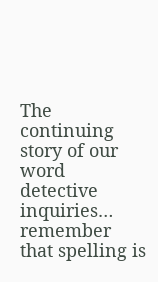The continuing story of our word detective inquiries… remember that spelling is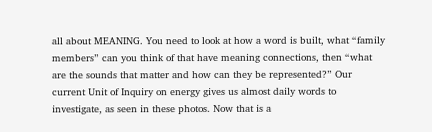all about MEANING. You need to look at how a word is built, what “family members” can you think of that have meaning connections, then “what are the sounds that matter and how can they be represented?” Our current Unit of Inquiry on energy gives us almost daily words to investigate, as seen in these photos. Now that is a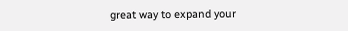great way to expand your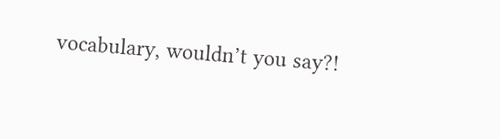vocabulary, wouldn’t you say?!